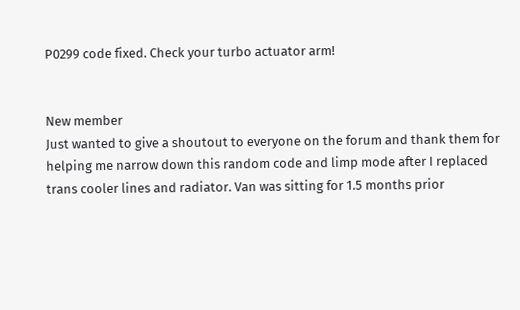P0299 code fixed. Check your turbo actuator arm!


New member
Just wanted to give a shoutout to everyone on the forum and thank them for helping me narrow down this random code and limp mode after I replaced trans cooler lines and radiator. Van was sitting for 1.5 months prior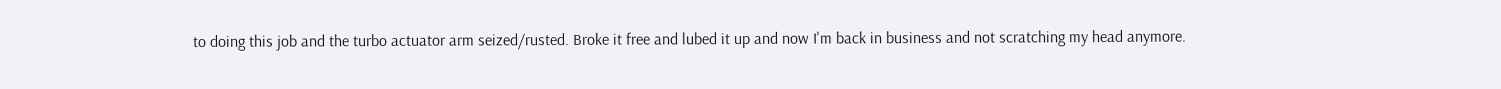to doing this job and the turbo actuator arm seized/rusted. Broke it free and lubed it up and now I'm back in business and not scratching my head anymore.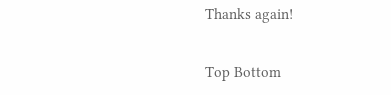Thanks again!

Top Bottom